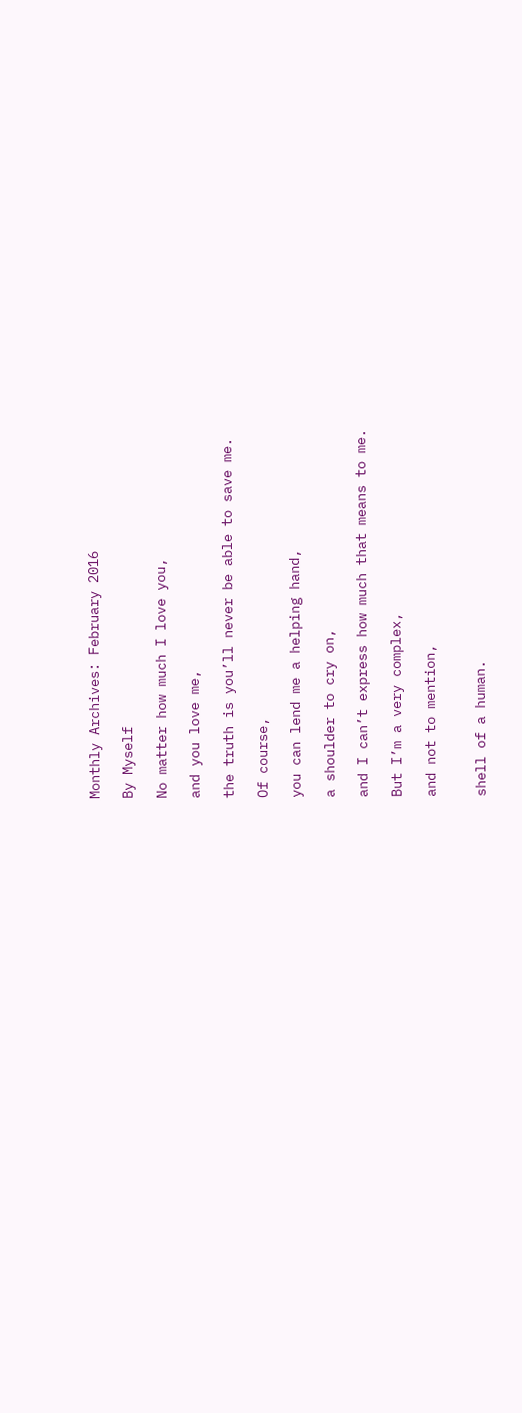Monthly Archives: February 2016

By Myself

No matter how much I love you,

and you love me,

the truth is you’ll never be able to save me.

Of course,

you can lend me a helping hand,

a shoulder to cry on,

and I can’t express how much that means to me.

But I’m a very complex,

and not to mention,


shell of a human.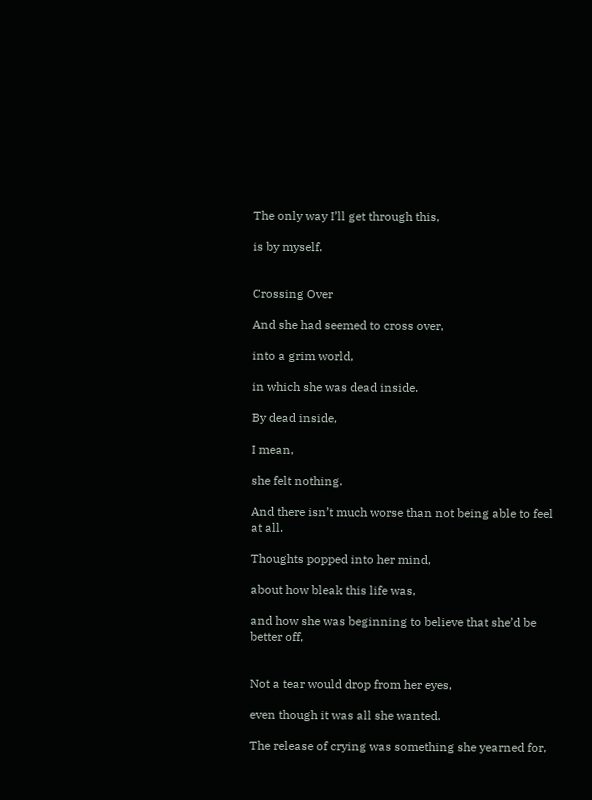The only way I’ll get through this,

is by myself.


Crossing Over

And she had seemed to cross over,

into a grim world,

in which she was dead inside.

By dead inside,

I mean,

she felt nothing.

And there isn’t much worse than not being able to feel at all.

Thoughts popped into her mind,

about how bleak this life was,

and how she was beginning to believe that she’d be better off,


Not a tear would drop from her eyes,

even though it was all she wanted.

The release of crying was something she yearned for,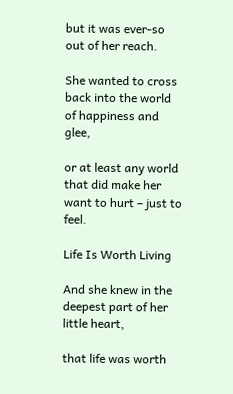but it was ever-so out of her reach.

She wanted to cross back into the world of happiness and glee,

or at least any world that did make her want to hurt – just to feel.

Life Is Worth Living

And she knew in the deepest part of her little heart,

that life was worth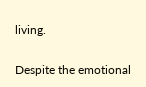living.

Despite the emotional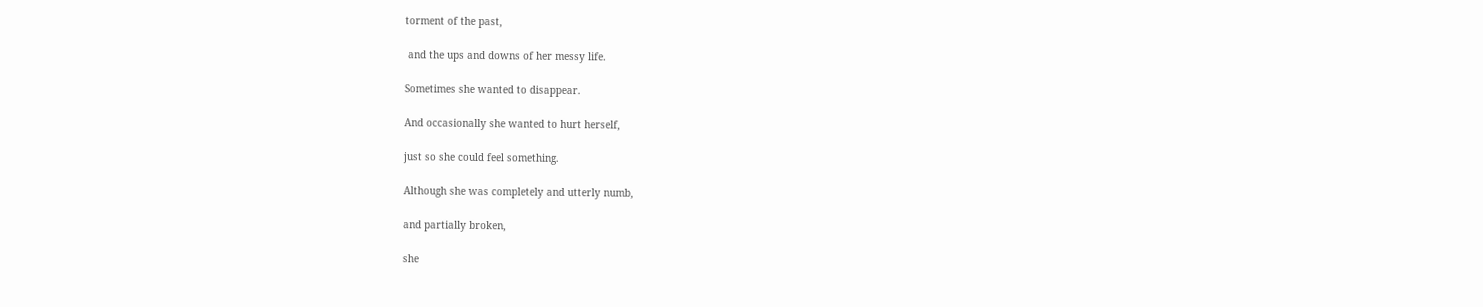torment of the past,

 and the ups and downs of her messy life.

Sometimes she wanted to disappear.

And occasionally she wanted to hurt herself,

just so she could feel something.

Although she was completely and utterly numb,

and partially broken,

she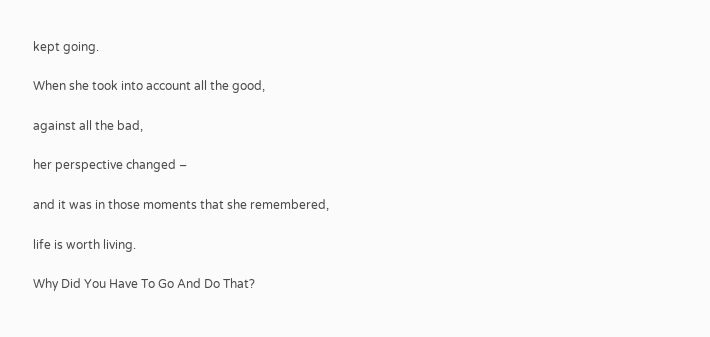kept going.

When she took into account all the good,

against all the bad,

her perspective changed –

and it was in those moments that she remembered,

life is worth living.

Why Did You Have To Go And Do That?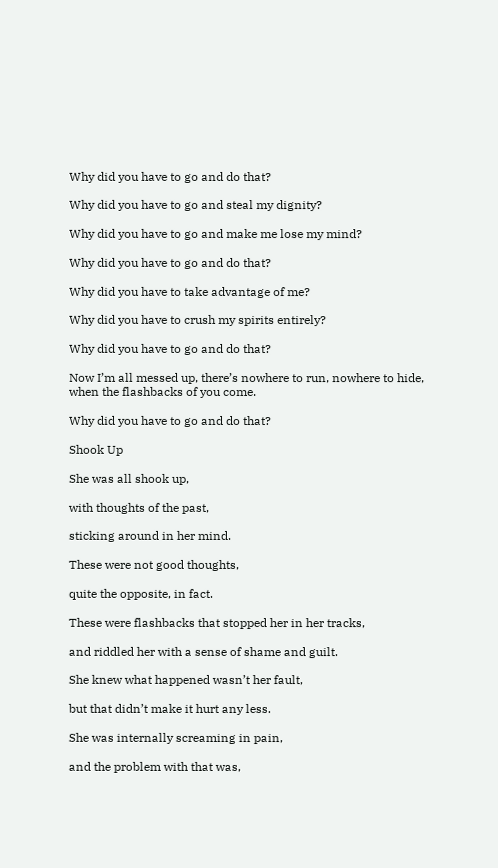Why did you have to go and do that?

Why did you have to go and steal my dignity?

Why did you have to go and make me lose my mind?

Why did you have to go and do that?

Why did you have to take advantage of me?

Why did you have to crush my spirits entirely?

Why did you have to go and do that?

Now I’m all messed up, there’s nowhere to run, nowhere to hide, when the flashbacks of you come.

Why did you have to go and do that?

Shook Up

She was all shook up,

with thoughts of the past,

sticking around in her mind.

These were not good thoughts,

quite the opposite, in fact.

These were flashbacks that stopped her in her tracks,

and riddled her with a sense of shame and guilt.

She knew what happened wasn’t her fault,

but that didn’t make it hurt any less.

She was internally screaming in pain,

and the problem with that was,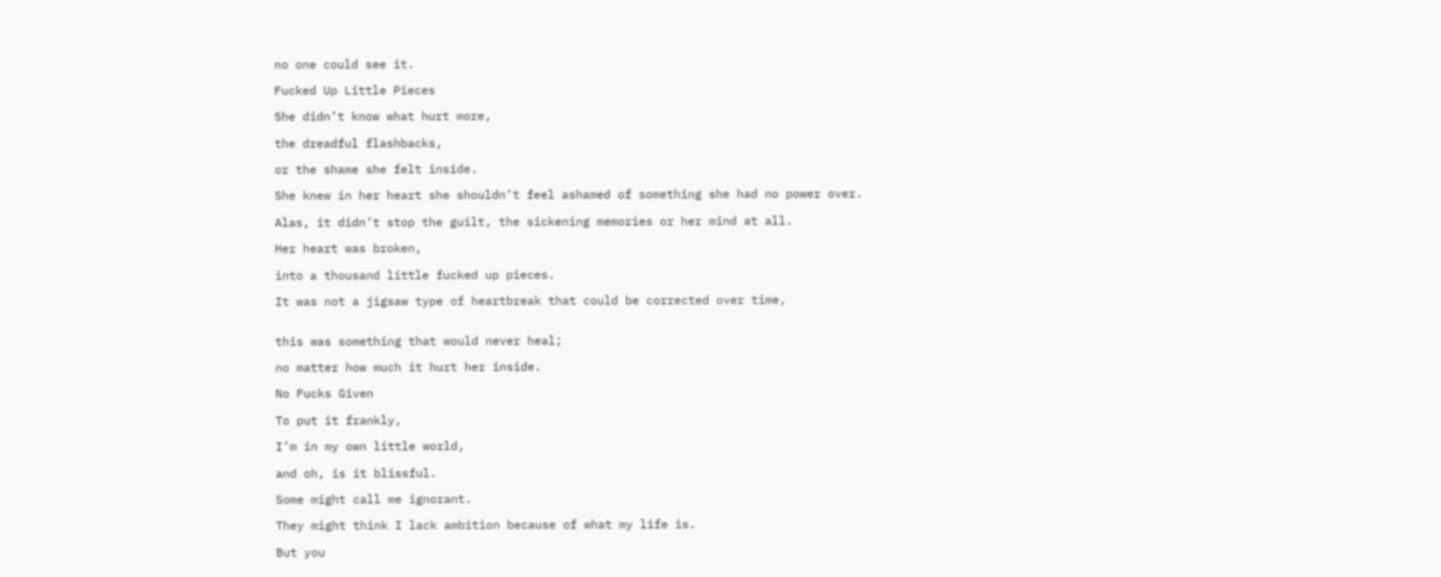no one could see it.

Fucked Up Little Pieces

She didn’t know what hurt more,

the dreadful flashbacks,

or the shame she felt inside.

She knew in her heart she shouldn’t feel ashamed of something she had no power over.

Alas, it didn’t stop the guilt, the sickening memories or her mind at all.

Her heart was broken,

into a thousand little fucked up pieces.

It was not a jigsaw type of heartbreak that could be corrected over time,


this was something that would never heal;

no matter how much it hurt her inside.

No Fucks Given

To put it frankly,

I’m in my own little world,

and oh, is it blissful.

Some might call me ignorant.

They might think I lack ambition because of what my life is.

But you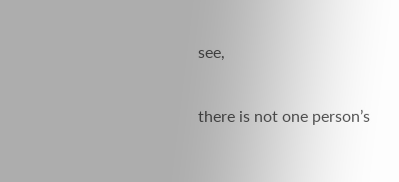see,

there is not one person’s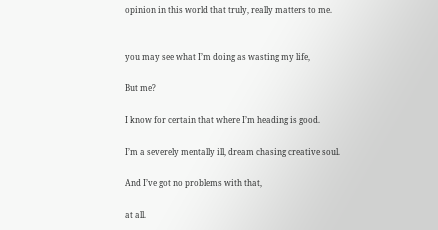opinion in this world that truly, really matters to me.


you may see what I’m doing as wasting my life,

But me?

I know for certain that where I’m heading is good.

I’m a severely mentally ill, dream chasing creative soul.

And I’ve got no problems with that,

at all.